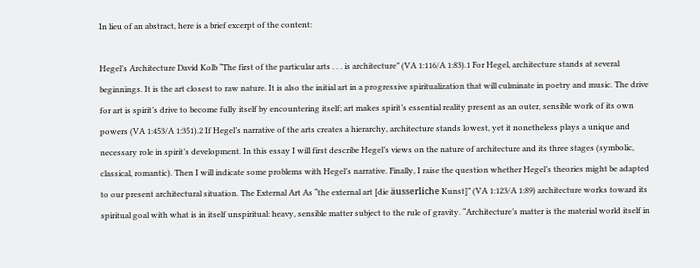In lieu of an abstract, here is a brief excerpt of the content:

Hegel’s Architecture David Kolb “The first of the particular arts . . . is architecture” (VA 1:116/A 1:83).1 For Hegel, architecture stands at several beginnings. It is the art closest to raw nature. It is also the initial art in a progressive spiritualization that will culminate in poetry and music. The drive for art is spirit’s drive to become fully itself by encountering itself; art makes spirit’s essential reality present as an outer, sensible work of its own powers (VA 1:453/A 1:351).2 If Hegel’s narrative of the arts creates a hierarchy, architecture stands lowest, yet it nonetheless plays a unique and necessary role in spirit’s development. In this essay I will first describe Hegel’s views on the nature of architecture and its three stages (symbolic, classical, romantic). Then I will indicate some problems with Hegel’s narrative. Finally, I raise the question whether Hegel’s theories might be adapted to our present architectural situation. The External Art As “the external art [die äusserliche Kunst]” (VA 1:123/A 1:89) architecture works toward its spiritual goal with what is in itself unspiritual: heavy, sensible matter subject to the rule of gravity. “Architecture’s matter is the material world itself in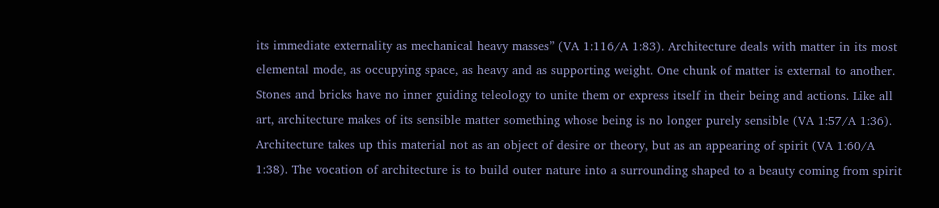its immediate externality as mechanical heavy masses” (VA 1:116/A 1:83). Architecture deals with matter in its most elemental mode, as occupying space, as heavy and as supporting weight. One chunk of matter is external to another. Stones and bricks have no inner guiding teleology to unite them or express itself in their being and actions. Like all art, architecture makes of its sensible matter something whose being is no longer purely sensible (VA 1:57/A 1:36). Architecture takes up this material not as an object of desire or theory, but as an appearing of spirit (VA 1:60/A 1:38). The vocation of architecture is to build outer nature into a surrounding shaped to a beauty coming from spirit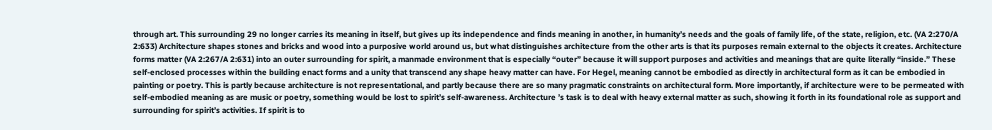through art. This surrounding 29 no longer carries its meaning in itself, but gives up its independence and finds meaning in another, in humanity’s needs and the goals of family life, of the state, religion, etc. (VA 2:270/A 2:633) Architecture shapes stones and bricks and wood into a purposive world around us, but what distinguishes architecture from the other arts is that its purposes remain external to the objects it creates. Architecture forms matter (VA 2:267/A 2:631) into an outer surrounding for spirit, a manmade environment that is especially “outer” because it will support purposes and activities and meanings that are quite literally “inside.” These self-enclosed processes within the building enact forms and a unity that transcend any shape heavy matter can have. For Hegel, meaning cannot be embodied as directly in architectural form as it can be embodied in painting or poetry. This is partly because architecture is not representational, and partly because there are so many pragmatic constraints on architectural form. More importantly, if architecture were to be permeated with self-embodied meaning as are music or poetry, something would be lost to spirit’s self-awareness. Architecture ’s task is to deal with heavy external matter as such, showing it forth in its foundational role as support and surrounding for spirit’s activities. If spirit is to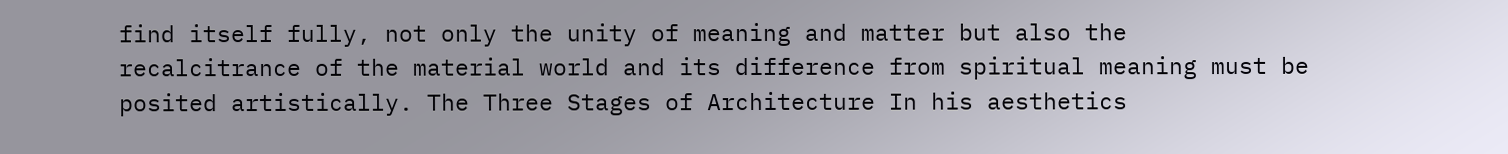find itself fully, not only the unity of meaning and matter but also the recalcitrance of the material world and its difference from spiritual meaning must be posited artistically. The Three Stages of Architecture In his aesthetics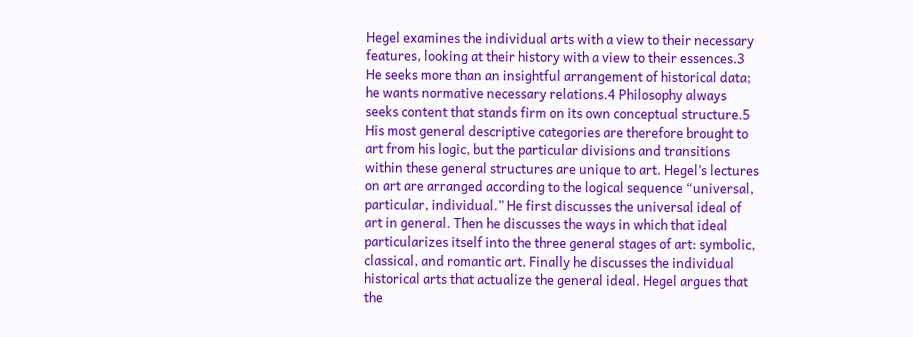Hegel examines the individual arts with a view to their necessary features, looking at their history with a view to their essences.3 He seeks more than an insightful arrangement of historical data; he wants normative necessary relations.4 Philosophy always seeks content that stands firm on its own conceptual structure.5 His most general descriptive categories are therefore brought to art from his logic, but the particular divisions and transitions within these general structures are unique to art. Hegel’s lectures on art are arranged according to the logical sequence “universal, particular, individual.” He first discusses the universal ideal of art in general. Then he discusses the ways in which that ideal particularizes itself into the three general stages of art: symbolic, classical, and romantic art. Finally he discusses the individual historical arts that actualize the general ideal. Hegel argues that the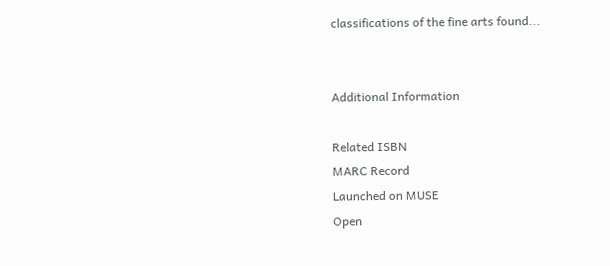classifications of the fine arts found...


Additional Information

Related ISBN
MARC Record
Launched on MUSE
Open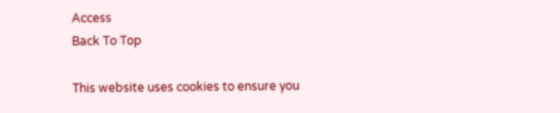Access
Back To Top

This website uses cookies to ensure you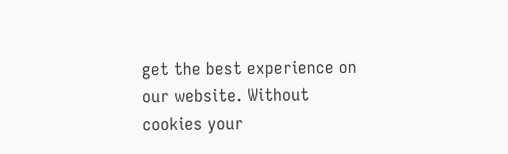get the best experience on our website. Without cookies your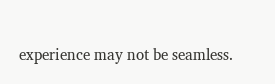experience may not be seamless.